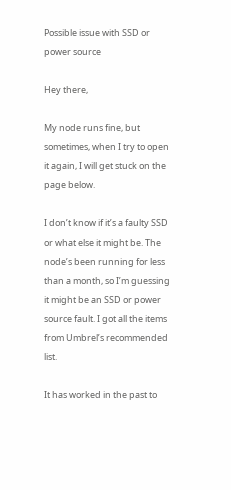Possible issue with SSD or power source

Hey there,

My node runs fine, but sometimes, when I try to open it again, I will get stuck on the page below.

I don’t know if it’s a faulty SSD or what else it might be. The node’s been running for less than a month, so I’m guessing it might be an SSD or power source fault. I got all the items from Umbrel’s recommended list.

It has worked in the past to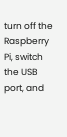turn off the Raspberry Pi, switch the USB port, and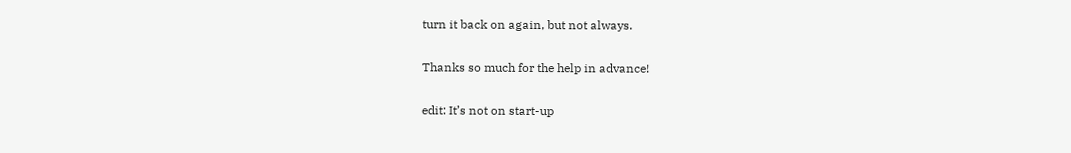turn it back on again, but not always.

Thanks so much for the help in advance!

edit: It’s not on start-up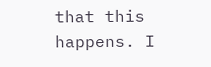that this happens. I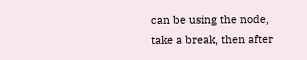can be using the node, take a break, then after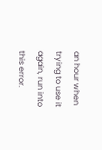an hour when trying to use it again, run into this error.